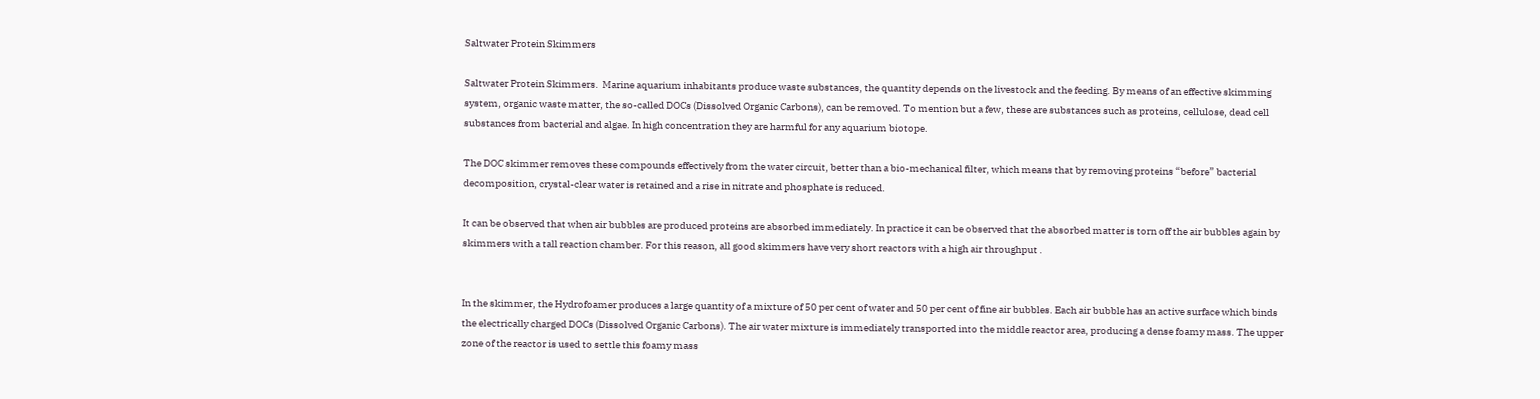Saltwater Protein Skimmers

Saltwater Protein Skimmers.  Marine aquarium inhabitants produce waste substances, the quantity depends on the livestock and the feeding. By means of an effective skimming system, organic waste matter, the so-called DOCs (Dissolved Organic Carbons), can be removed. To mention but a few, these are substances such as proteins, cellulose, dead cell substances from bacterial and algae. In high concentration they are harmful for any aquarium biotope.

The DOC skimmer removes these compounds effectively from the water circuit, better than a bio-mechanical filter, which means that by removing proteins “before” bacterial decomposition, crystal-clear water is retained and a rise in nitrate and phosphate is reduced.

It can be observed that when air bubbles are produced proteins are absorbed immediately. In practice it can be observed that the absorbed matter is torn off the air bubbles again by skimmers with a tall reaction chamber. For this reason, all good skimmers have very short reactors with a high air throughput .


In the skimmer, the Hydrofoamer produces a large quantity of a mixture of 50 per cent of water and 50 per cent of fine air bubbles. Each air bubble has an active surface which binds the electrically charged DOCs (Dissolved Organic Carbons). The air water mixture is immediately transported into the middle reactor area, producing a dense foamy mass. The upper zone of the reactor is used to settle this foamy mass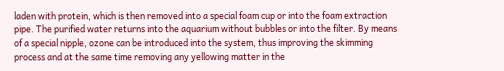laden with protein, which is then removed into a special foam cup or into the foam extraction pipe. The purified water returns into the aquarium without bubbles or into the filter. By means of a special nipple, ozone can be introduced into the system, thus improving the skimming process and at the same time removing any yellowing matter in the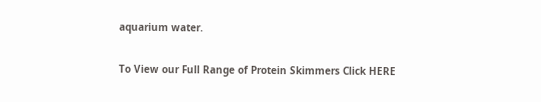aquarium water.

To View our Full Range of Protein Skimmers Click HERE